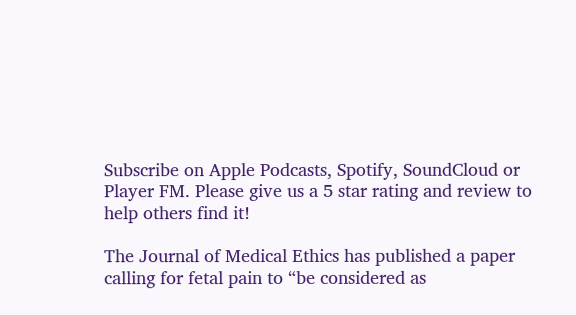Subscribe on Apple Podcasts, Spotify, SoundCloud or Player FM. Please give us a 5 star rating and review to help others find it!

The Journal of Medical Ethics has published a paper calling for fetal pain to “be considered as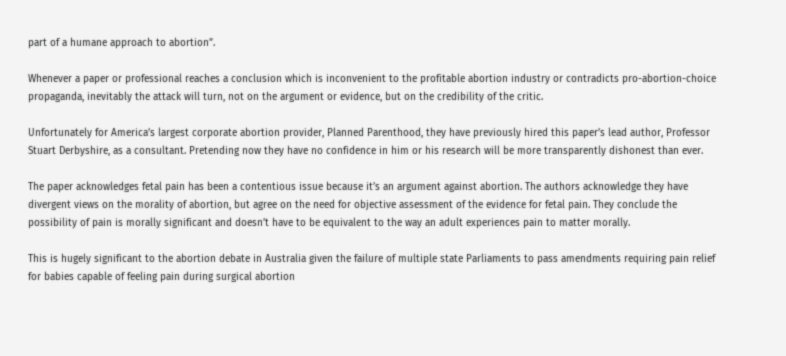part of a humane approach to abortion”.

Whenever a paper or professional reaches a conclusion which is inconvenient to the profitable abortion industry or contradicts pro-abortion-choice propaganda, inevitably the attack will turn, not on the argument or evidence, but on the credibility of the critic.

Unfortunately for America’s largest corporate abortion provider, Planned Parenthood, they have previously hired this paper’s lead author, Professor Stuart Derbyshire, as a consultant. Pretending now they have no confidence in him or his research will be more transparently dishonest than ever.

The paper acknowledges fetal pain has been a contentious issue because it’s an argument against abortion. The authors acknowledge they have divergent views on the morality of abortion, but agree on the need for objective assessment of the evidence for fetal pain. They conclude the possibility of pain is morally significant and doesn’t have to be equivalent to the way an adult experiences pain to matter morally.

This is hugely significant to the abortion debate in Australia given the failure of multiple state Parliaments to pass amendments requiring pain relief for babies capable of feeling pain during surgical abortion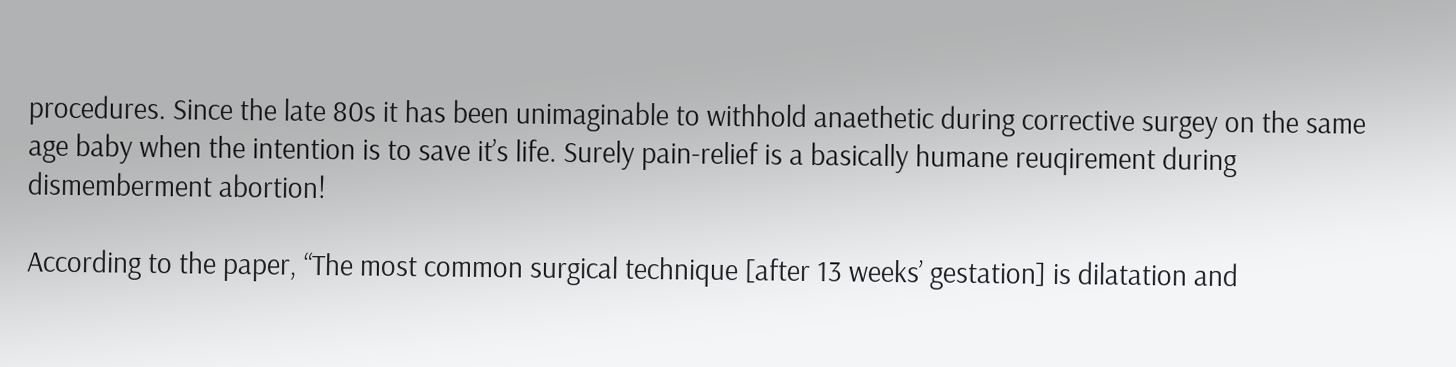procedures. Since the late 80s it has been unimaginable to withhold anaethetic during corrective surgey on the same age baby when the intention is to save it’s life. Surely pain-relief is a basically humane reuqirement during dismemberment abortion!

According to the paper, “The most common surgical technique [after 13 weeks’ gestation] is dilatation and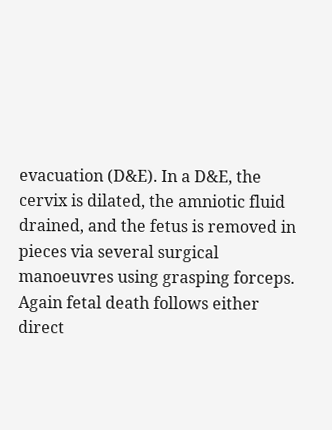evacuation (D&E). In a D&E, the cervix is dilated, the amniotic fluid drained, and the fetus is removed in pieces via several surgical manoeuvres using grasping forceps. Again fetal death follows either direct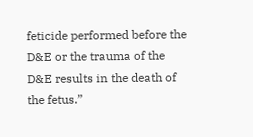feticide performed before the D&E or the trauma of the D&E results in the death of the fetus.”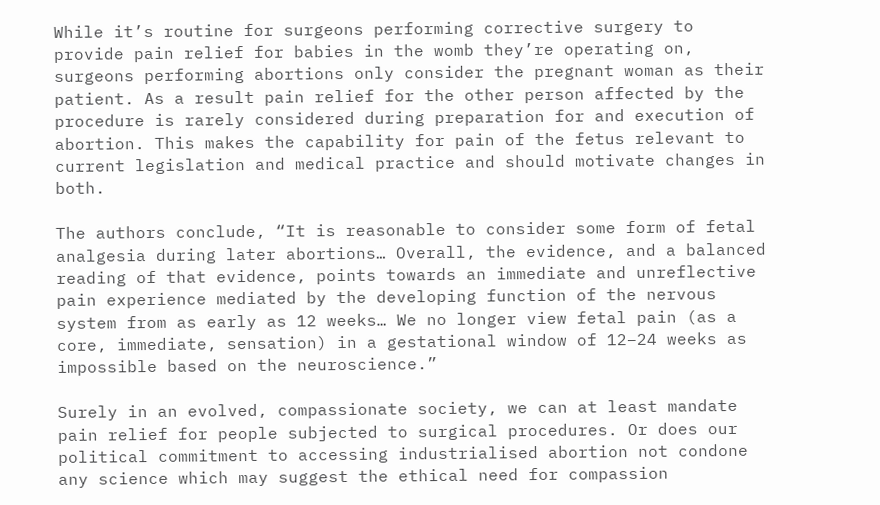While it’s routine for surgeons performing corrective surgery to provide pain relief for babies in the womb they’re operating on, surgeons performing abortions only consider the pregnant woman as their patient. As a result pain relief for the other person affected by the procedure is rarely considered during preparation for and execution of abortion. This makes the capability for pain of the fetus relevant to current legislation and medical practice and should motivate changes in both.

The authors conclude, “It is reasonable to consider some form of fetal analgesia during later abortions… Overall, the evidence, and a balanced reading of that evidence, points towards an immediate and unreflective pain experience mediated by the developing function of the nervous system from as early as 12 weeks… We no longer view fetal pain (as a core, immediate, sensation) in a gestational window of 12–24 weeks as impossible based on the neuroscience.”

Surely in an evolved, compassionate society, we can at least mandate pain relief for people subjected to surgical procedures. Or does our political commitment to accessing industrialised abortion not condone any science which may suggest the ethical need for compassion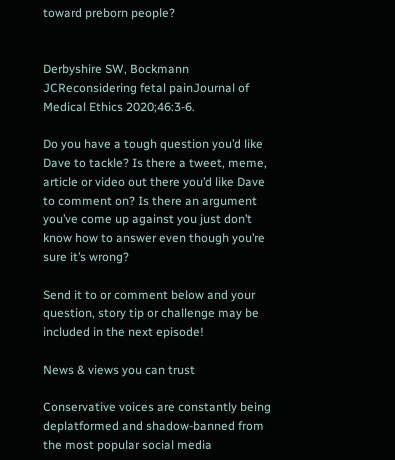toward preborn people?


Derbyshire SW, Bockmann JCReconsidering fetal painJournal of Medical Ethics 2020;46:3-6.

Do you have a tough question you’d like Dave to tackle? Is there a tweet, meme, article or video out there you’d like Dave to comment on? Is there an argument you’ve come up against you just don’t know how to answer even though you’re sure it’s wrong?

Send it to or comment below and your question, story tip or challenge may be included in the next episode!

News & views you can trust

Conservative voices are constantly being deplatformed and shadow-banned from the most popular social media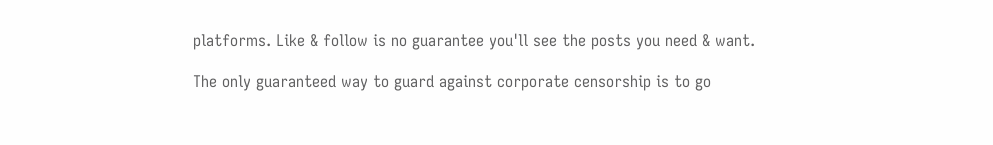platforms. Like & follow is no guarantee you'll see the posts you need & want.

The only guaranteed way to guard against corporate censorship is to go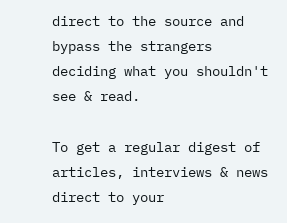direct to the source and bypass the strangers deciding what you shouldn't see & read.

To get a regular digest of articles, interviews & news direct to your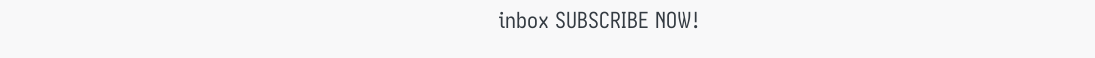inbox SUBSCRIBE NOW!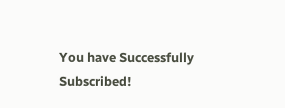You have Successfully Subscribed!